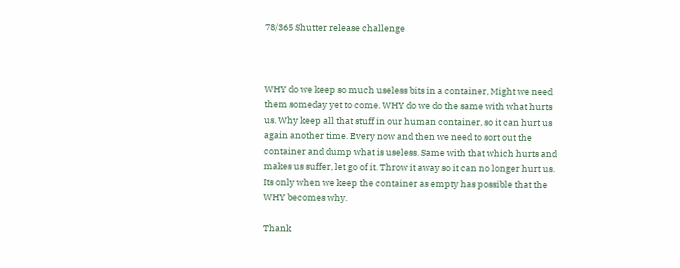78/365 Shutter release challenge



WHY do we keep so much useless bits in a container, Might we need them someday yet to come. WHY do we do the same with what hurts us. Why keep all that stuff in our human container, so it can hurt us again another time. Every now and then we need to sort out the container and dump what is useless. Same with that which hurts and makes us suffer, let go of it. Throw it away so it can no longer hurt us. Its only when we keep the container as empty has possible that the WHY becomes why.

Thank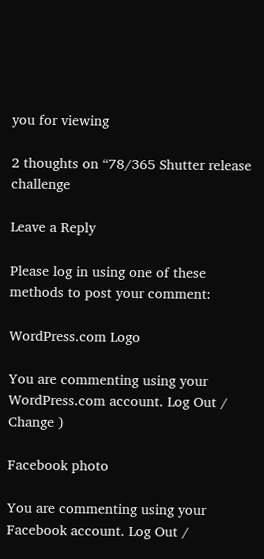you for viewing

2 thoughts on “78/365 Shutter release challenge

Leave a Reply

Please log in using one of these methods to post your comment:

WordPress.com Logo

You are commenting using your WordPress.com account. Log Out /  Change )

Facebook photo

You are commenting using your Facebook account. Log Out /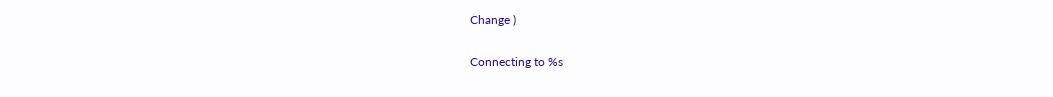Change )

Connecting to %s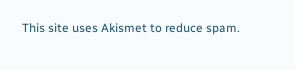This site uses Akismet to reduce spam.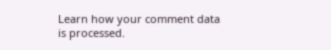Learn how your comment data is processed.